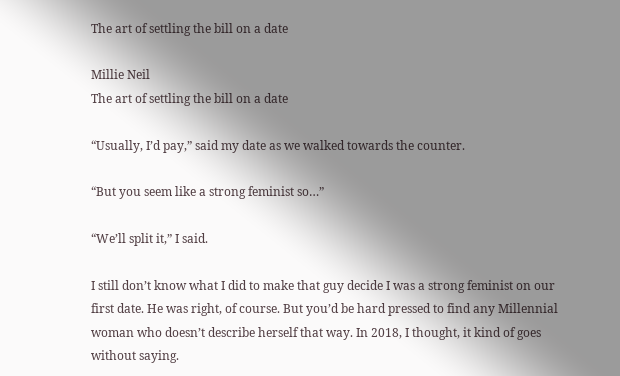The art of settling the bill on a date

Millie Neil
The art of settling the bill on a date

“Usually, I’d pay,” said my date as we walked towards the counter.

“But you seem like a strong feminist so…”

“We’ll split it,” I said.

I still don’t know what I did to make that guy decide I was a strong feminist on our first date. He was right, of course. But you’d be hard pressed to find any Millennial woman who doesn’t describe herself that way. In 2018, I thought, it kind of goes without saying.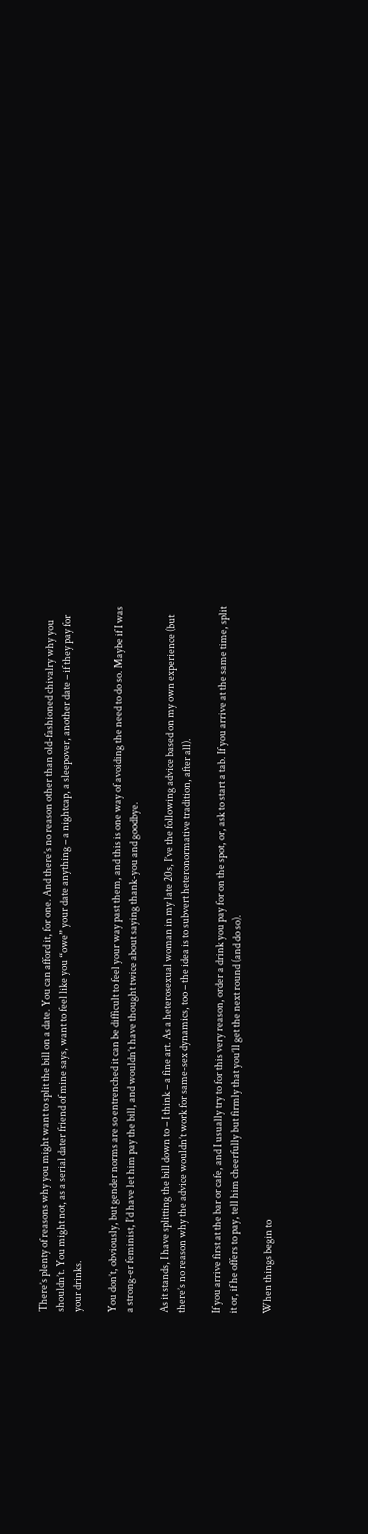There’s plenty of reasons why you might want to split the bill on a date. You can afford it, for one. And there’s no reason other than old-fashioned chivalry why you shouldn’t. You might not, as a serial dater friend of mine says, want to feel like you “owe” your date anything – a nightcap, a sleepover, another date – if they pay for your drinks.

You don’t, obviously, but gender norms are so entrenched it can be difficult to feel your way past them, and this is one way of avoiding the need to do so. Maybe if I was a strong-er feminist, I’d have let him pay the bill, and wouldn’t have thought twice about saying thank-you and goodbye.

As it stands, I have splitting the bill down to – I think – a fine art. As a heterosexual woman in my late 20s, I’ve the following advice based on my own experience (but there’s no reason why the advice wouldn’t work for same-sex dynamics, too – the idea is to subvert heteronormative tradition, after all).

If you arrive first at the bar or cafe, and I usually try to for this very reason, order a drink you pay for on the spot, or, ask to start a tab. If you arrive at the same time, split it or, if he offers to pay, tell him cheerfully but firmly that you’ll get the next round (and do so).

When things begin to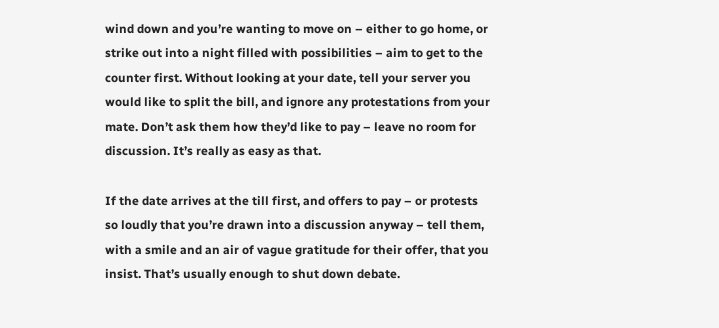wind down and you’re wanting to move on – either to go home, or strike out into a night filled with possibilities – aim to get to the counter first. Without looking at your date, tell your server you would like to split the bill, and ignore any protestations from your mate. Don’t ask them how they’d like to pay – leave no room for discussion. It’s really as easy as that.

If the date arrives at the till first, and offers to pay – or protests so loudly that you’re drawn into a discussion anyway – tell them, with a smile and an air of vague gratitude for their offer, that you insist. That’s usually enough to shut down debate.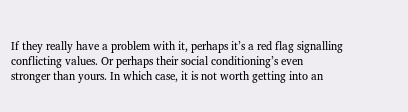If they really have a problem with it, perhaps it’s a red flag signalling conflicting values. Or perhaps their social conditioning’s even stronger than yours. In which case, it is not worth getting into an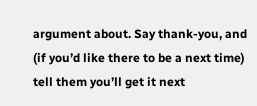argument about. Say thank-you, and (if you’d like there to be a next time) tell them you’ll get it next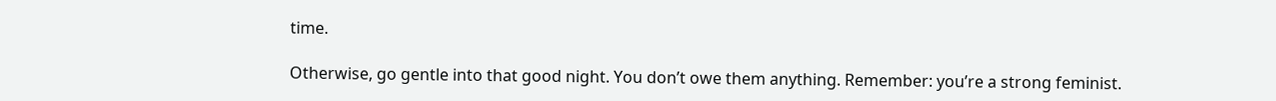time.

Otherwise, go gentle into that good night. You don’t owe them anything. Remember: you’re a strong feminist.